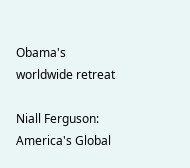Obama's worldwide retreat

Niall Ferguson:
America's Global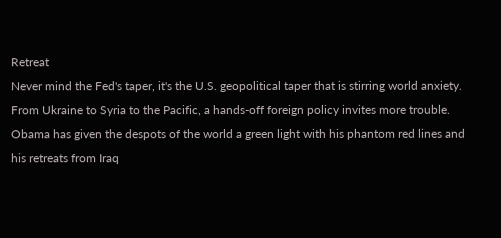Retreat
Never mind the Fed's taper, it's the U.S. geopolitical taper that is stirring world anxiety. From Ukraine to Syria to the Pacific, a hands-off foreign policy invites more trouble.
Obama has given the despots of the world a green light with his phantom red lines and his retreats from Iraq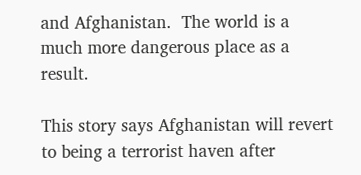and Afghanistan.  The world is a much more dangerous place as a result.

This story says Afghanistan will revert to being a terrorist haven after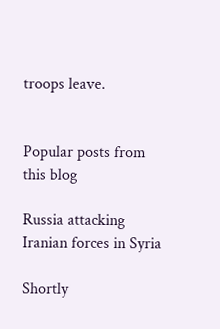troops leave.


Popular posts from this blog

Russia attacking Iranian forces in Syria

Shortly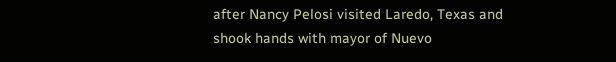after Nancy Pelosi visited Laredo, Texas and shook hands with mayor of Nuevo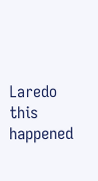Laredo this happened